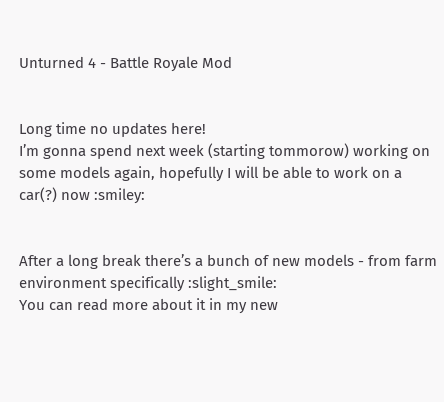Unturned 4 - Battle Royale Mod


Long time no updates here!
I’m gonna spend next week (starting tommorow) working on some models again, hopefully I will be able to work on a car(?) now :smiley:


After a long break there’s a bunch of new models - from farm environment specifically :slight_smile:
You can read more about it in my new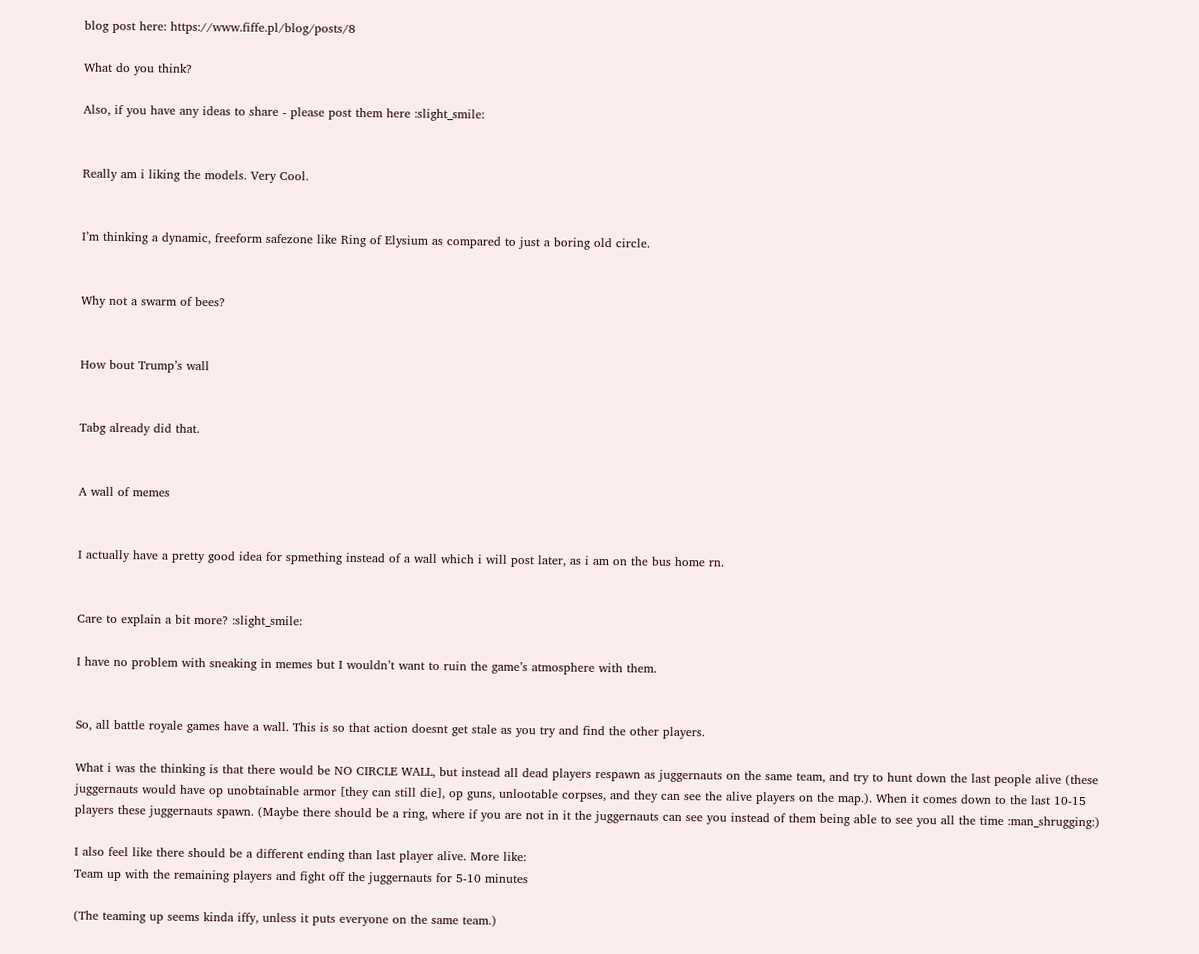blog post here: https://www.fiffe.pl/blog/posts/8

What do you think?

Also, if you have any ideas to share - please post them here :slight_smile:


Really am i liking the models. Very Cool.


I’m thinking a dynamic, freeform safezone like Ring of Elysium as compared to just a boring old circle.


Why not a swarm of bees?


How bout Trump’s wall


Tabg already did that.


A wall of memes


I actually have a pretty good idea for spmething instead of a wall which i will post later, as i am on the bus home rn.


Care to explain a bit more? :slight_smile:

I have no problem with sneaking in memes but I wouldn’t want to ruin the game’s atmosphere with them.


So, all battle royale games have a wall. This is so that action doesnt get stale as you try and find the other players.

What i was the thinking is that there would be NO CIRCLE WALL, but instead all dead players respawn as juggernauts on the same team, and try to hunt down the last people alive (these juggernauts would have op unobtainable armor [they can still die], op guns, unlootable corpses, and they can see the alive players on the map.). When it comes down to the last 10-15 players these juggernauts spawn. (Maybe there should be a ring, where if you are not in it the juggernauts can see you instead of them being able to see you all the time :man_shrugging:)

I also feel like there should be a different ending than last player alive. More like:
Team up with the remaining players and fight off the juggernauts for 5-10 minutes

(The teaming up seems kinda iffy, unless it puts everyone on the same team.)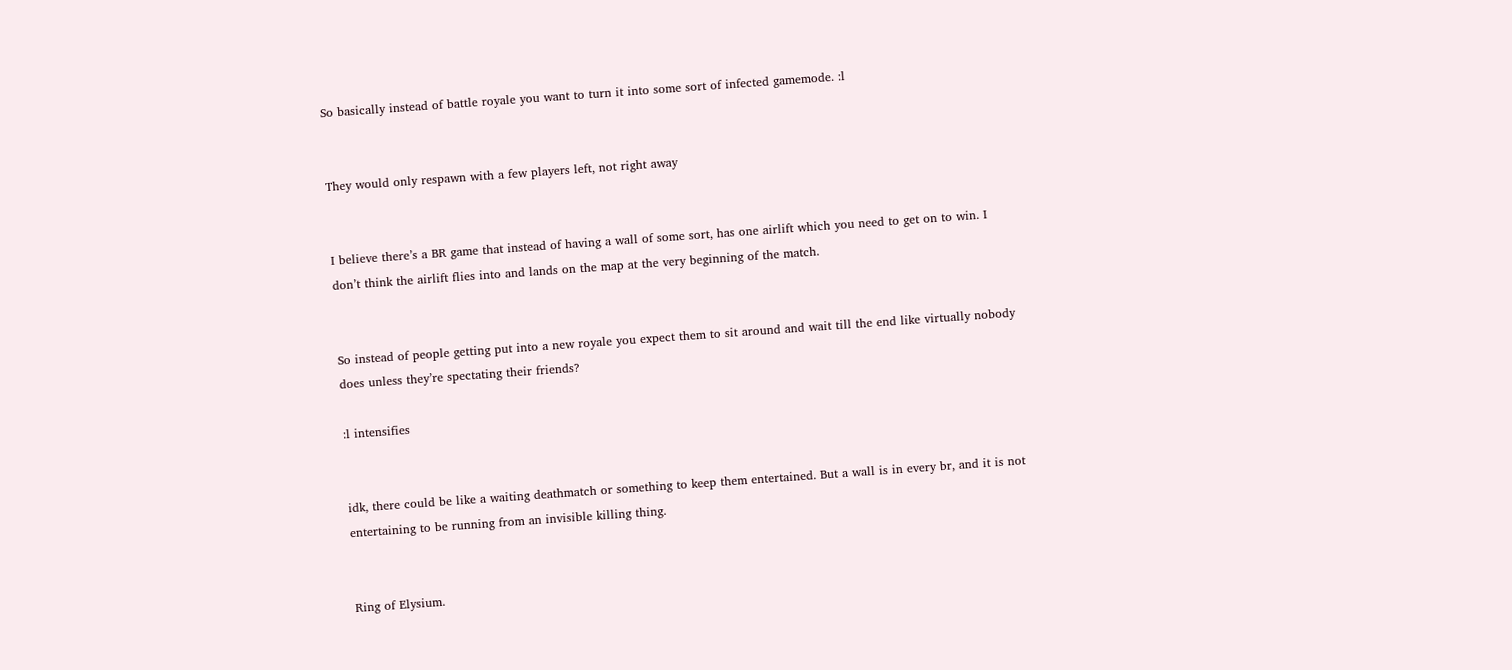So basically instead of battle royale you want to turn it into some sort of infected gamemode. :l


They would only respawn with a few players left, not right away


I believe there’s a BR game that instead of having a wall of some sort, has one airlift which you need to get on to win. I don’t think the airlift flies into and lands on the map at the very beginning of the match.


So instead of people getting put into a new royale you expect them to sit around and wait till the end like virtually nobody does unless they’re spectating their friends?

:l intensifies


idk, there could be like a waiting deathmatch or something to keep them entertained. But a wall is in every br, and it is not entertaining to be running from an invisible killing thing.


Ring of Elysium.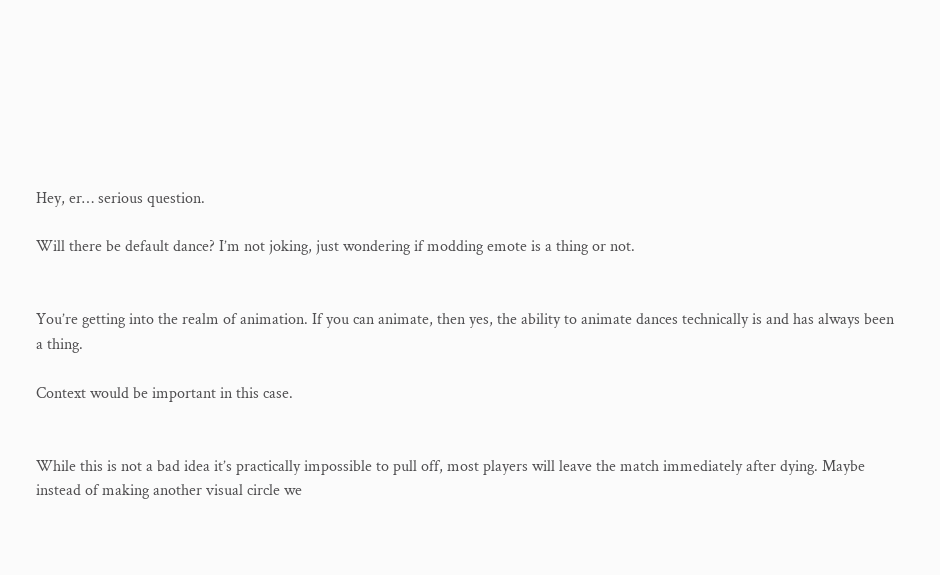Hey, er… serious question.

Will there be default dance? I’m not joking, just wondering if modding emote is a thing or not.


You’re getting into the realm of animation. If you can animate, then yes, the ability to animate dances technically is and has always been a thing.

Context would be important in this case.


While this is not a bad idea it’s practically impossible to pull off, most players will leave the match immediately after dying. Maybe instead of making another visual circle we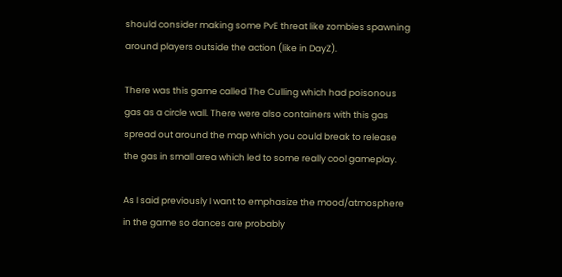should consider making some PvE threat like zombies spawning around players outside the action (like in DayZ).

There was this game called The Culling which had poisonous gas as a circle wall. There were also containers with this gas spread out around the map which you could break to release the gas in small area which led to some really cool gameplay.

As I said previously I want to emphasize the mood/atmosphere in the game so dances are probably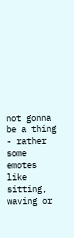not gonna be a thing - rather some emotes like sitting, waving or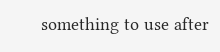something to use after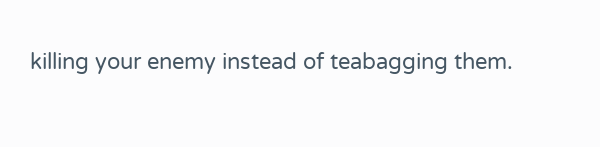killing your enemy instead of teabagging them.